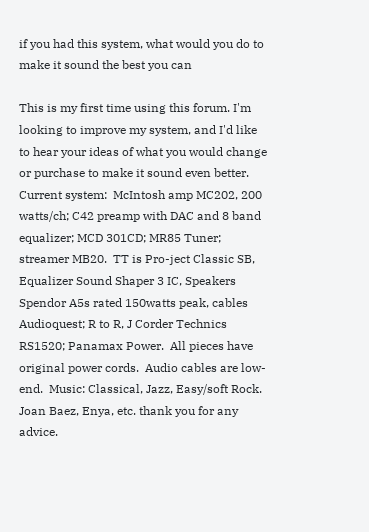if you had this system, what would you do to make it sound the best you can

This is my first time using this forum. I'm looking to improve my system, and I'd like to hear your ideas of what you would change or purchase to make it sound even better. Current system:  McIntosh amp MC202, 200 watts/ch; C42 preamp with DAC and 8 band equalizer; MCD 301CD; MR85 Tuner; streamer MB20.  TT is Pro-ject Classic SB, Equalizer Sound Shaper 3 IC, Speakers Spendor A5s rated 150watts peak, cables Audioquest; R to R, J Corder Technics RS1520; Panamax Power.  All pieces have original power cords.  Audio cables are low-end.  Music: Classical, Jazz, Easy/soft Rock.  Joan Baez, Enya, etc. thank you for any advice.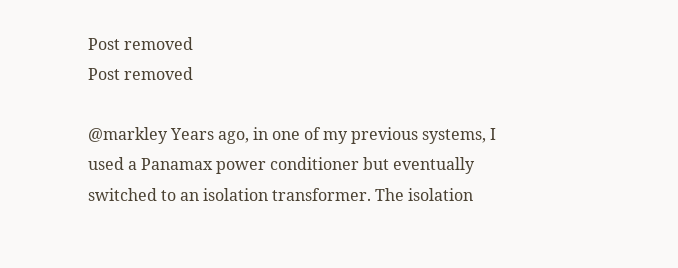Post removed
Post removed

@markley Years ago, in one of my previous systems, I used a Panamax power conditioner but eventually switched to an isolation transformer. The isolation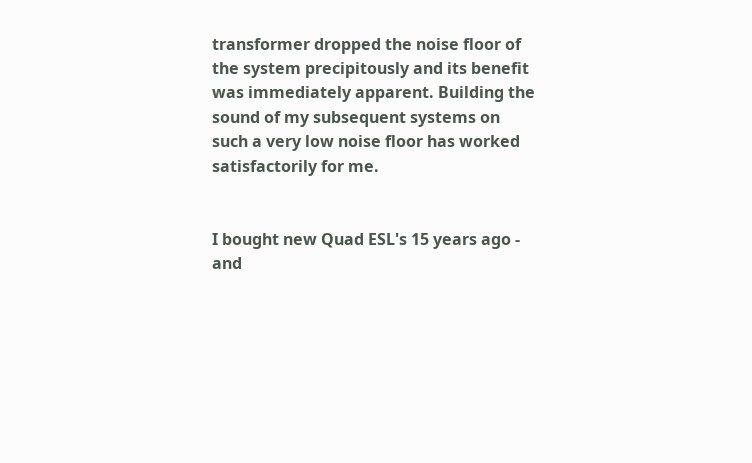transformer dropped the noise floor of the system precipitously and its benefit was immediately apparent. Building the sound of my subsequent systems on such a very low noise floor has worked satisfactorily for me.


I bought new Quad ESL's 15 years ago - and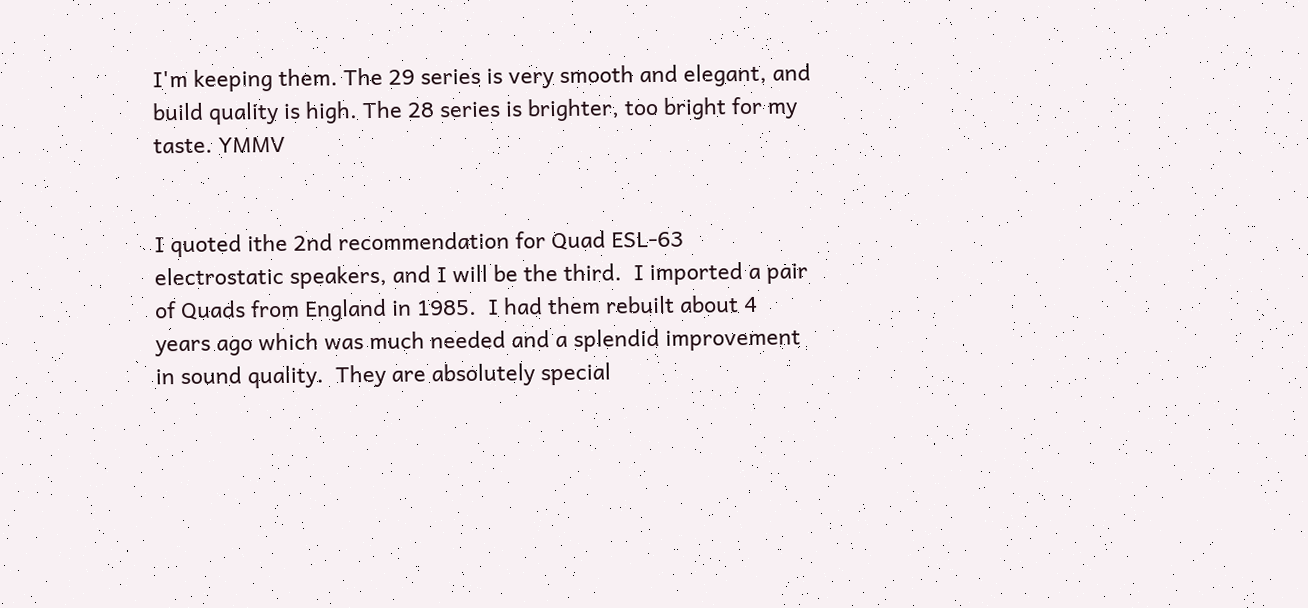I'm keeping them. The 29 series is very smooth and elegant, and build quality is high. The 28 series is brighter, too bright for my taste. YMMV


I quoted ithe 2nd recommendation for Quad ESL-63 electrostatic speakers, and I will be the third.  I imported a pair of Quads from England in 1985.  I had them rebuilt about 4 years ago which was much needed and a splendid improvement in sound quality.  They are absolutely special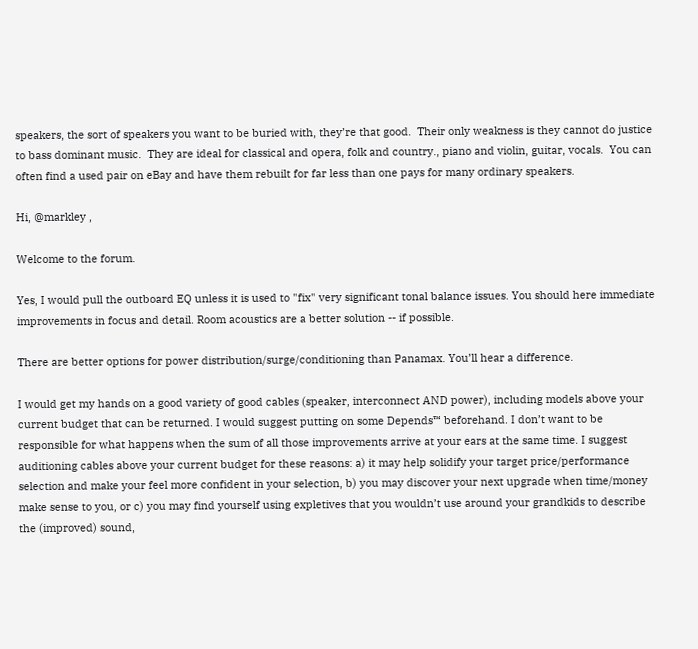speakers, the sort of speakers you want to be buried with, they’re that good.  Their only weakness is they cannot do justice to bass dominant music.  They are ideal for classical and opera, folk and country., piano and violin, guitar, vocals.  You can often find a used pair on eBay and have them rebuilt for far less than one pays for many ordinary speakers.

Hi, @markley ,

Welcome to the forum.

Yes, I would pull the outboard EQ unless it is used to "fix" very significant tonal balance issues. You should here immediate improvements in focus and detail. Room acoustics are a better solution -- if possible.

There are better options for power distribution/surge/conditioning than Panamax. You’ll hear a difference.

I would get my hands on a good variety of good cables (speaker, interconnect AND power), including models above your current budget that can be returned. I would suggest putting on some Depends™ beforehand. I don’t want to be responsible for what happens when the sum of all those improvements arrive at your ears at the same time. I suggest auditioning cables above your current budget for these reasons: a) it may help solidify your target price/performance selection and make your feel more confident in your selection, b) you may discover your next upgrade when time/money make sense to you, or c) you may find yourself using expletives that you wouldn’t use around your grandkids to describe the (improved) sound,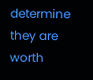determine they are worth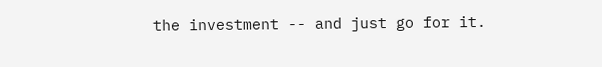the investment -- and just go for it.